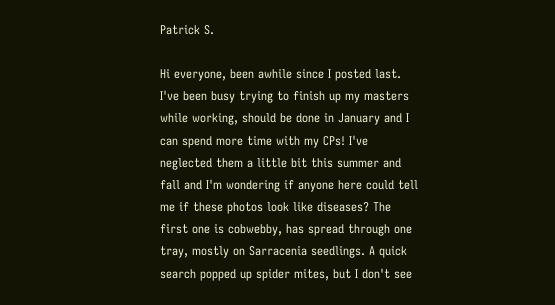Patrick S.

Hi everyone, been awhile since I posted last. I've been busy trying to finish up my masters while working, should be done in January and I can spend more time with my CPs! I've neglected them a little bit this summer and fall and I'm wondering if anyone here could tell me if these photos look like diseases? The first one is cobwebby, has spread through one tray, mostly on Sarracenia seedlings. A quick search popped up spider mites, but I don't see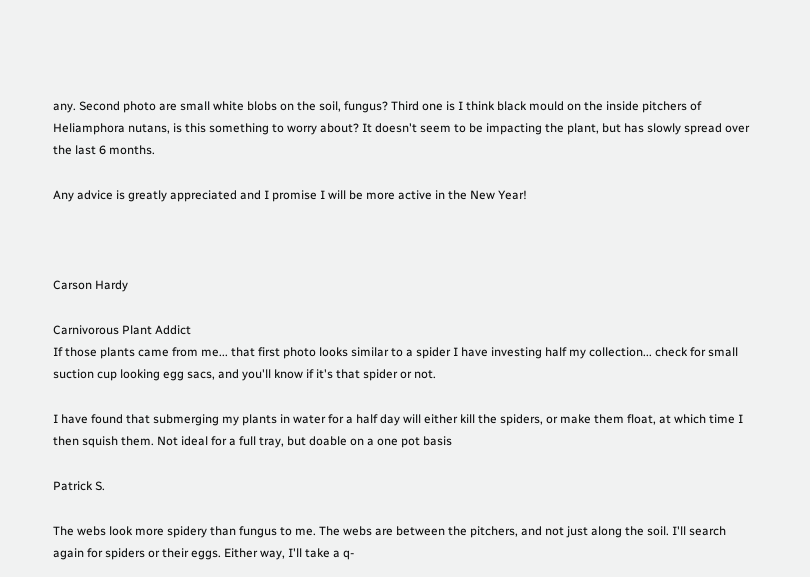any. Second photo are small white blobs on the soil, fungus? Third one is I think black mould on the inside pitchers of Heliamphora nutans, is this something to worry about? It doesn't seem to be impacting the plant, but has slowly spread over the last 6 months.

Any advice is greatly appreciated and I promise I will be more active in the New Year!



Carson Hardy

Carnivorous Plant Addict
If those plants came from me... that first photo looks similar to a spider I have investing half my collection... check for small suction cup looking egg sacs, and you'll know if it's that spider or not.

I have found that submerging my plants in water for a half day will either kill the spiders, or make them float, at which time I then squish them. Not ideal for a full tray, but doable on a one pot basis

Patrick S.

The webs look more spidery than fungus to me. The webs are between the pitchers, and not just along the soil. I'll search again for spiders or their eggs. Either way, I'll take a q-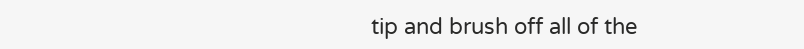tip and brush off all of the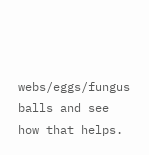webs/eggs/fungus balls and see how that helps.